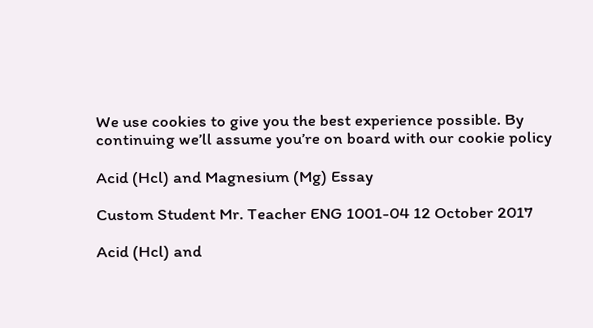We use cookies to give you the best experience possible. By continuing we’ll assume you’re on board with our cookie policy

Acid (Hcl) and Magnesium (Mg) Essay

Custom Student Mr. Teacher ENG 1001-04 12 October 2017

Acid (Hcl) and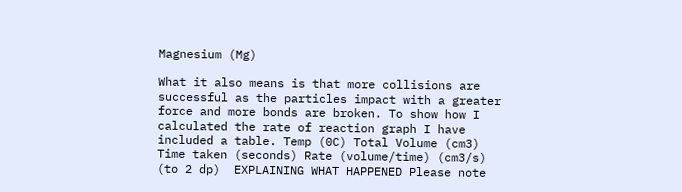Magnesium (Mg)

What it also means is that more collisions are successful as the particles impact with a greater force and more bonds are broken. To show how I calculated the rate of reaction graph I have included a table. Temp (0C) Total Volume (cm3) Time taken (seconds) Rate (volume/time) (cm3/s) (to 2 dp)  EXPLAINING WHAT HAPPENED Please note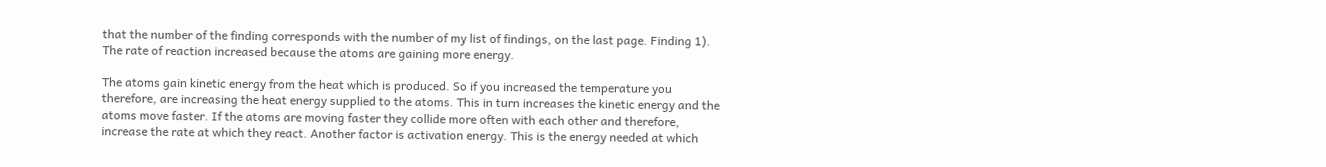that the number of the finding corresponds with the number of my list of findings, on the last page. Finding 1). The rate of reaction increased because the atoms are gaining more energy.

The atoms gain kinetic energy from the heat which is produced. So if you increased the temperature you therefore, are increasing the heat energy supplied to the atoms. This in turn increases the kinetic energy and the atoms move faster. If the atoms are moving faster they collide more often with each other and therefore, increase the rate at which they react. Another factor is activation energy. This is the energy needed at which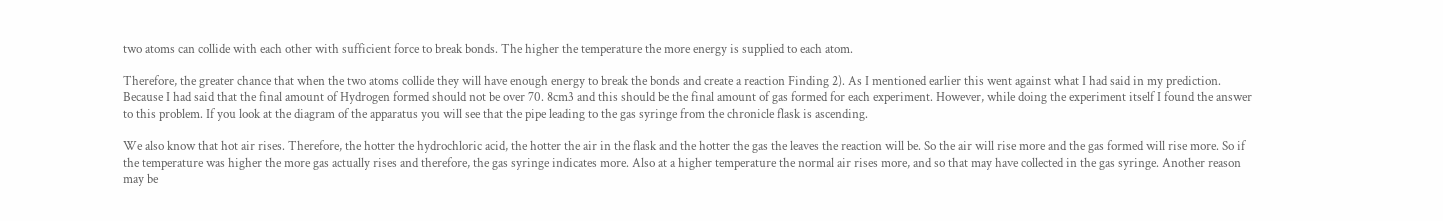two atoms can collide with each other with sufficient force to break bonds. The higher the temperature the more energy is supplied to each atom.

Therefore, the greater chance that when the two atoms collide they will have enough energy to break the bonds and create a reaction Finding 2). As I mentioned earlier this went against what I had said in my prediction. Because I had said that the final amount of Hydrogen formed should not be over 70. 8cm3 and this should be the final amount of gas formed for each experiment. However, while doing the experiment itself I found the answer to this problem. If you look at the diagram of the apparatus you will see that the pipe leading to the gas syringe from the chronicle flask is ascending.

We also know that hot air rises. Therefore, the hotter the hydrochloric acid, the hotter the air in the flask and the hotter the gas the leaves the reaction will be. So the air will rise more and the gas formed will rise more. So if the temperature was higher the more gas actually rises and therefore, the gas syringe indicates more. Also at a higher temperature the normal air rises more, and so that may have collected in the gas syringe. Another reason may be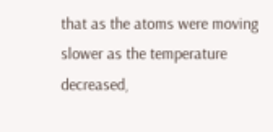that as the atoms were moving slower as the temperature decreased,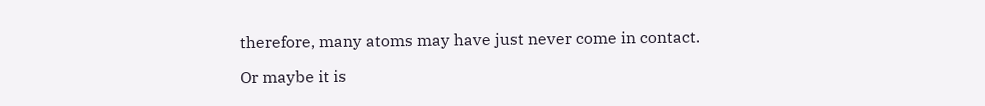therefore, many atoms may have just never come in contact.

Or maybe it is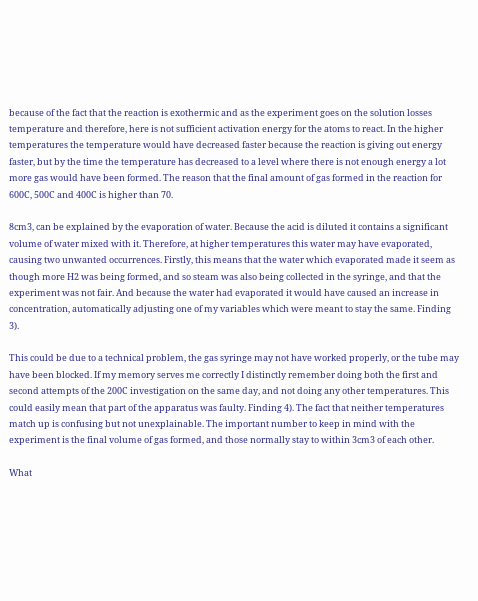because of the fact that the reaction is exothermic and as the experiment goes on the solution losses temperature and therefore, here is not sufficient activation energy for the atoms to react. In the higher temperatures the temperature would have decreased faster because the reaction is giving out energy faster, but by the time the temperature has decreased to a level where there is not enough energy a lot more gas would have been formed. The reason that the final amount of gas formed in the reaction for 600C, 500C and 400C is higher than 70.

8cm3, can be explained by the evaporation of water. Because the acid is diluted it contains a significant volume of water mixed with it. Therefore, at higher temperatures this water may have evaporated, causing two unwanted occurrences. Firstly, this means that the water which evaporated made it seem as though more H2 was being formed, and so steam was also being collected in the syringe, and that the experiment was not fair. And because the water had evaporated it would have caused an increase in concentration, automatically adjusting one of my variables which were meant to stay the same. Finding 3).

This could be due to a technical problem, the gas syringe may not have worked properly, or the tube may have been blocked. If my memory serves me correctly I distinctly remember doing both the first and second attempts of the 200C investigation on the same day, and not doing any other temperatures. This could easily mean that part of the apparatus was faulty. Finding 4). The fact that neither temperatures match up is confusing but not unexplainable. The important number to keep in mind with the experiment is the final volume of gas formed, and those normally stay to within 3cm3 of each other.

What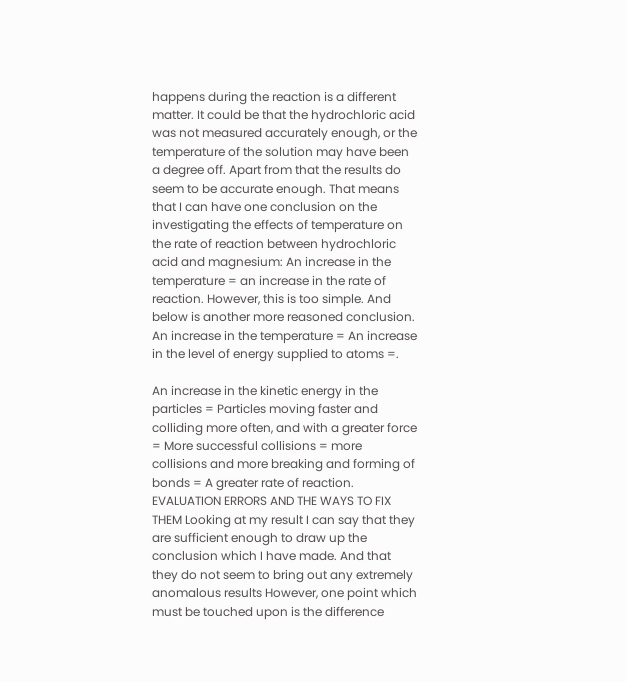happens during the reaction is a different matter. It could be that the hydrochloric acid was not measured accurately enough, or the temperature of the solution may have been a degree off. Apart from that the results do seem to be accurate enough. That means that I can have one conclusion on the investigating the effects of temperature on the rate of reaction between hydrochloric acid and magnesium: An increase in the temperature = an increase in the rate of reaction. However, this is too simple. And below is another more reasoned conclusion. An increase in the temperature = An increase in the level of energy supplied to atoms =.

An increase in the kinetic energy in the particles = Particles moving faster and colliding more often, and with a greater force = More successful collisions = more collisions and more breaking and forming of bonds = A greater rate of reaction. EVALUATION ERRORS AND THE WAYS TO FIX THEM Looking at my result I can say that they are sufficient enough to draw up the conclusion which I have made. And that they do not seem to bring out any extremely anomalous results However, one point which must be touched upon is the difference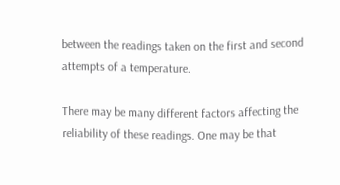between the readings taken on the first and second attempts of a temperature.

There may be many different factors affecting the reliability of these readings. One may be that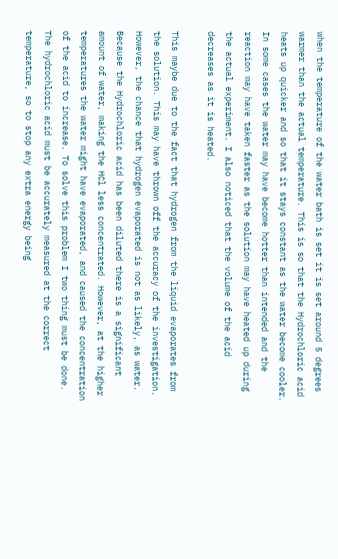when the temperature of the water bath is set it is set around 5 degrees warmer than the actual temperature. This is so that the Hydrochloric acid heats up quicker and so that it stays constant as the water become cooler. In some cases the water may have become hotter than intended and the reaction may have taken faster as the solution may have heated up during the actual experiment. I also noticed that the volume of the acid decreases as it is heated.

This maybe due to the fact that hydrogen from the liquid evaporates from the solution. This may have thrown off the accuracy of the investigation. However, the chance that hydrogen evaporated is not as likely, as water. Because the Hydrochloric acid has been diluted there is a significant amount of water, making the HCl less concentrated. However, at the higher temperatures the water might have evaporated, and caused the concentration of the acid to increase. To solve this problem I two thing must be done. The hydrochloric acid must be accurately measured at the correct temperature, so to stop any extra energy being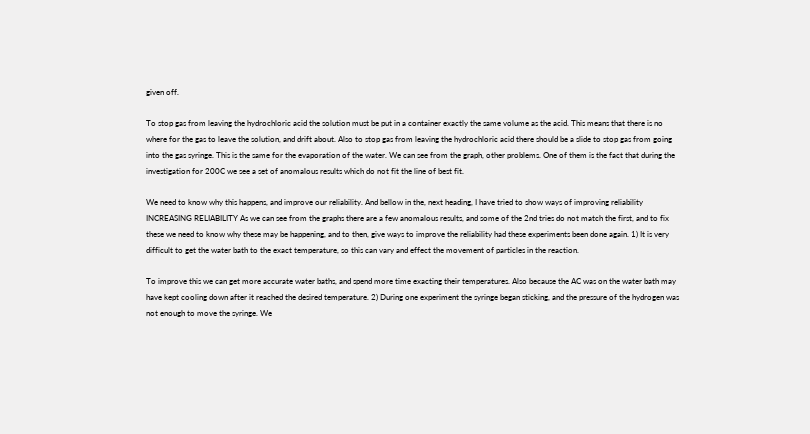given off.

To stop gas from leaving the hydrochloric acid the solution must be put in a container exactly the same volume as the acid. This means that there is no where for the gas to leave the solution, and drift about. Also to stop gas from leaving the hydrochloric acid there should be a slide to stop gas from going into the gas syringe. This is the same for the evaporation of the water. We can see from the graph, other problems. One of them is the fact that during the investigation for 200C we see a set of anomalous results which do not fit the line of best fit.

We need to know why this happens, and improve our reliability. And bellow in the, next heading, I have tried to show ways of improving reliability INCREASING RELIABILITY As we can see from the graphs there are a few anomalous results, and some of the 2nd tries do not match the first, and to fix these we need to know why these may be happening, and to then, give ways to improve the reliability had these experiments been done again. 1) It is very difficult to get the water bath to the exact temperature, so this can vary and effect the movement of particles in the reaction.

To improve this we can get more accurate water baths, and spend more time exacting their temperatures. Also because the AC was on the water bath may have kept cooling down after it reached the desired temperature. 2) During one experiment the syringe began sticking, and the pressure of the hydrogen was not enough to move the syringe. We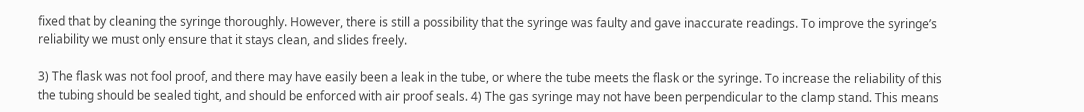fixed that by cleaning the syringe thoroughly. However, there is still a possibility that the syringe was faulty and gave inaccurate readings. To improve the syringe’s reliability we must only ensure that it stays clean, and slides freely.

3) The flask was not fool proof, and there may have easily been a leak in the tube, or where the tube meets the flask or the syringe. To increase the reliability of this the tubing should be sealed tight, and should be enforced with air proof seals. 4) The gas syringe may not have been perpendicular to the clamp stand. This means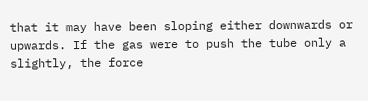that it may have been sloping either downwards or upwards. If the gas were to push the tube only a slightly, the force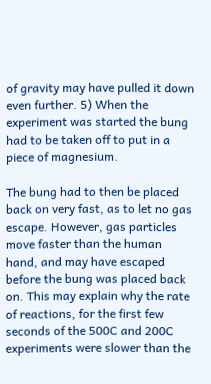of gravity may have pulled it down even further. 5) When the experiment was started the bung had to be taken off to put in a piece of magnesium.

The bung had to then be placed back on very fast, as to let no gas escape. However, gas particles move faster than the human hand, and may have escaped before the bung was placed back on. This may explain why the rate of reactions, for the first few seconds of the 500C and 200C experiments were slower than the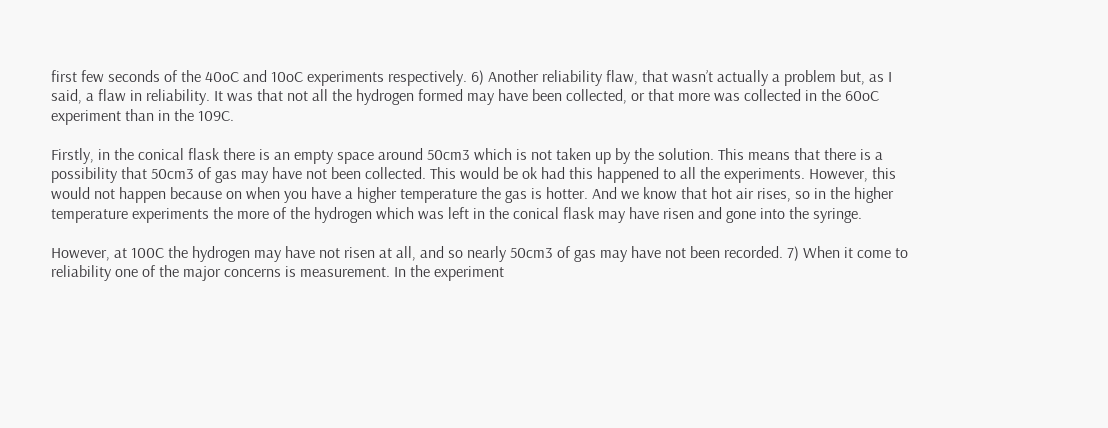first few seconds of the 40oC and 10oC experiments respectively. 6) Another reliability flaw, that wasn’t actually a problem but, as I said, a flaw in reliability. It was that not all the hydrogen formed may have been collected, or that more was collected in the 60oC experiment than in the 109C.

Firstly, in the conical flask there is an empty space around 50cm3 which is not taken up by the solution. This means that there is a possibility that 50cm3 of gas may have not been collected. This would be ok had this happened to all the experiments. However, this would not happen because on when you have a higher temperature the gas is hotter. And we know that hot air rises, so in the higher temperature experiments the more of the hydrogen which was left in the conical flask may have risen and gone into the syringe.

However, at 100C the hydrogen may have not risen at all, and so nearly 50cm3 of gas may have not been recorded. 7) When it come to reliability one of the major concerns is measurement. In the experiment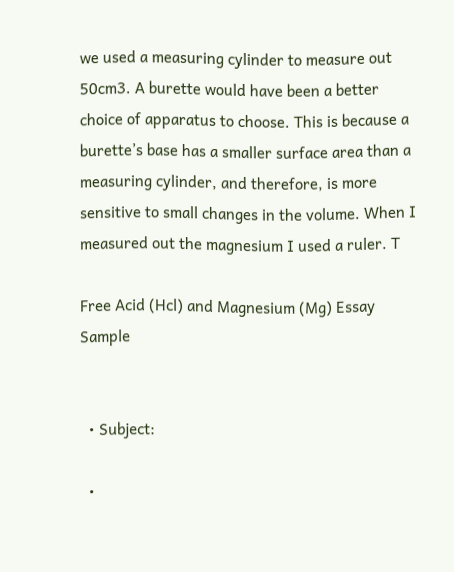we used a measuring cylinder to measure out 50cm3. A burette would have been a better choice of apparatus to choose. This is because a burette’s base has a smaller surface area than a measuring cylinder, and therefore, is more sensitive to small changes in the volume. When I measured out the magnesium I used a ruler. T

Free Acid (Hcl) and Magnesium (Mg) Essay Sample


  • Subject:

  •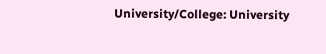University/College: University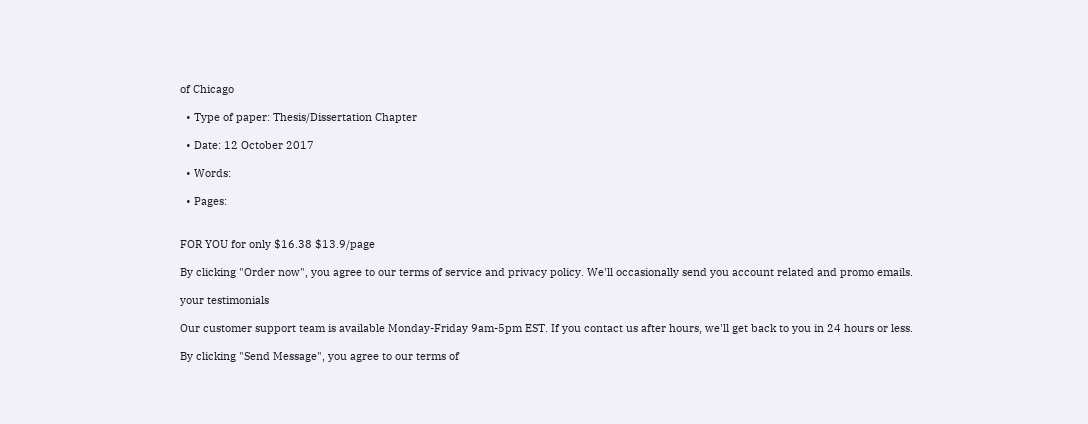of Chicago

  • Type of paper: Thesis/Dissertation Chapter

  • Date: 12 October 2017

  • Words:

  • Pages:


FOR YOU for only $16.38 $13.9/page

By clicking "Order now", you agree to our terms of service and privacy policy. We'll occasionally send you account related and promo emails.

your testimonials

Our customer support team is available Monday-Friday 9am-5pm EST. If you contact us after hours, we'll get back to you in 24 hours or less.

By clicking "Send Message", you agree to our terms of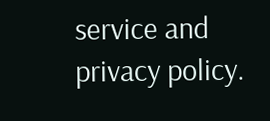service and privacy policy.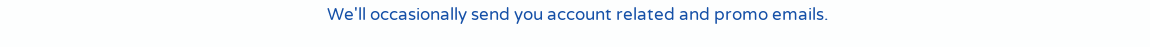We'll occasionally send you account related and promo emails.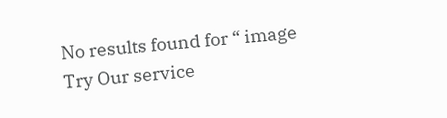No results found for “ image
Try Our service